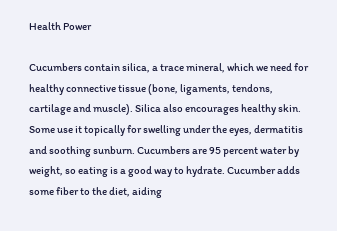Health Power

Cucumbers contain silica, a trace mineral, which we need for healthy connective tissue (bone, ligaments, tendons, cartilage and muscle). Silica also encourages healthy skin. Some use it topically for swelling under the eyes, dermatitis and soothing sunburn. Cucumbers are 95 percent water by weight, so eating is a good way to hydrate. Cucumber adds some fiber to the diet, aiding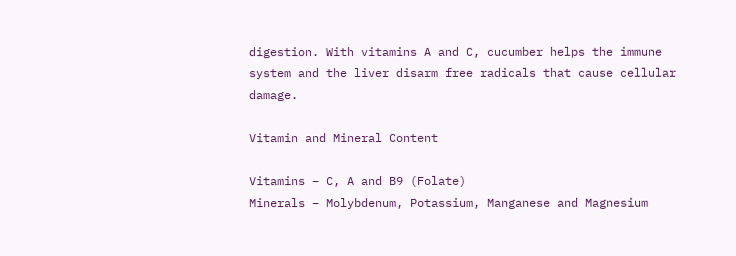digestion. With vitamins A and C, cucumber helps the immune system and the liver disarm free radicals that cause cellular damage.

Vitamin and Mineral Content

Vitamins – C, A and B9 (Folate)
Minerals – Molybdenum, Potassium, Manganese and Magnesium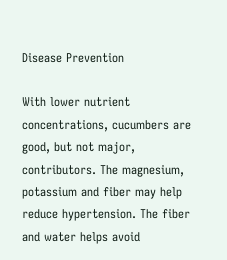Disease Prevention

With lower nutrient concentrations, cucumbers are good, but not major, contributors. The magnesium, potassium and fiber may help reduce hypertension. The fiber and water helps avoid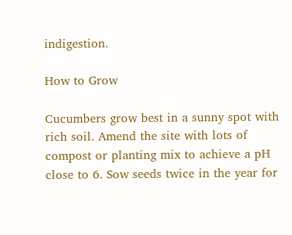indigestion.

How to Grow

Cucumbers grow best in a sunny spot with rich soil. Amend the site with lots of compost or planting mix to achieve a pH close to 6. Sow seeds twice in the year for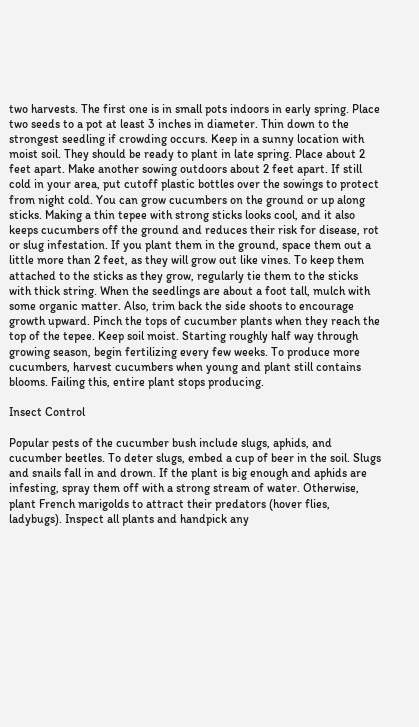two harvests. The first one is in small pots indoors in early spring. Place two seeds to a pot at least 3 inches in diameter. Thin down to the strongest seedling if crowding occurs. Keep in a sunny location with moist soil. They should be ready to plant in late spring. Place about 2 feet apart. Make another sowing outdoors about 2 feet apart. If still cold in your area, put cutoff plastic bottles over the sowings to protect from night cold. You can grow cucumbers on the ground or up along sticks. Making a thin tepee with strong sticks looks cool, and it also keeps cucumbers off the ground and reduces their risk for disease, rot or slug infestation. If you plant them in the ground, space them out a little more than 2 feet, as they will grow out like vines. To keep them attached to the sticks as they grow, regularly tie them to the sticks with thick string. When the seedlings are about a foot tall, mulch with some organic matter. Also, trim back the side shoots to encourage growth upward. Pinch the tops of cucumber plants when they reach the top of the tepee. Keep soil moist. Starting roughly half way through growing season, begin fertilizing every few weeks. To produce more cucumbers, harvest cucumbers when young and plant still contains blooms. Failing this, entire plant stops producing.

Insect Control

Popular pests of the cucumber bush include slugs, aphids, and cucumber beetles. To deter slugs, embed a cup of beer in the soil. Slugs and snails fall in and drown. If the plant is big enough and aphids are infesting, spray them off with a strong stream of water. Otherwise, plant French marigolds to attract their predators (hover flies, ladybugs). Inspect all plants and handpick any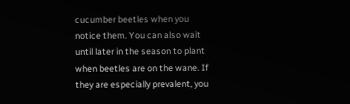cucumber beetles when you notice them. You can also wait until later in the season to plant when beetles are on the wane. If they are especially prevalent, you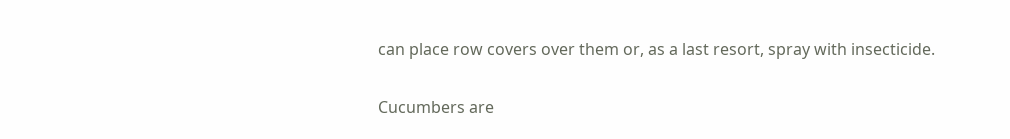can place row covers over them or, as a last resort, spray with insecticide.


Cucumbers are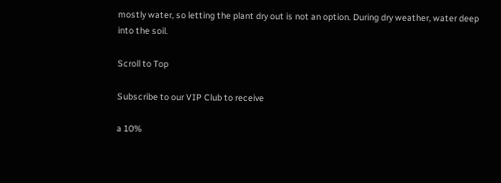mostly water, so letting the plant dry out is not an option. During dry weather, water deep into the soil.

Scroll to Top

Subscribe to our VIP Club to receive

a 10%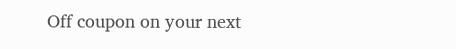Off coupon on your next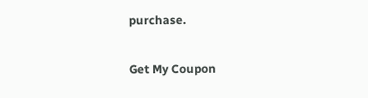purchase.

Get My Coupon